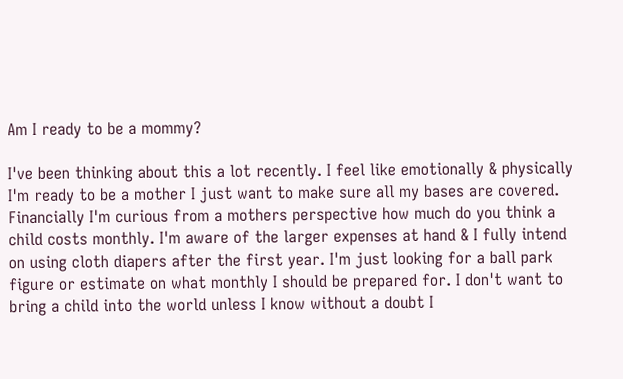Am I ready to be a mommy?

I've been thinking about this a lot recently. I feel like emotionally & physically I'm ready to be a mother I just want to make sure all my bases are covered. Financially I'm curious from a mothers perspective how much do you think a child costs monthly. I'm aware of the larger expenses at hand & I fully intend on using cloth diapers after the first year. I'm just looking for a ball park figure or estimate on what monthly I should be prepared for. I don't want to bring a child into the world unless I know without a doubt I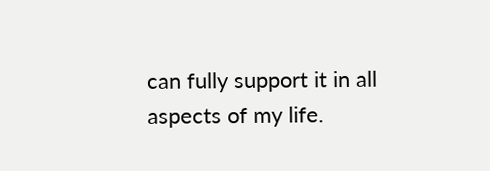can fully support it in all aspects of my life.